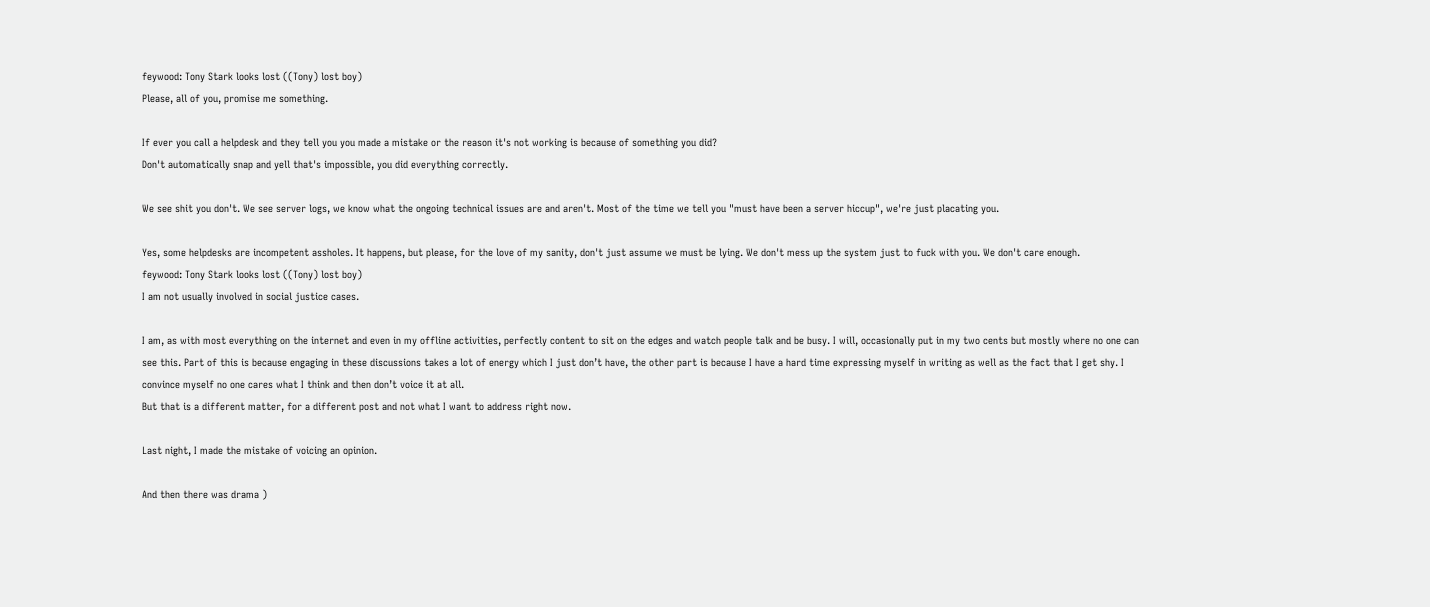feywood: Tony Stark looks lost ((Tony) lost boy)
Please, all of you, promise me something.

If ever you call a helpdesk and they tell you you made a mistake or the reason it's not working is because of something you did?
Don't automatically snap and yell that's impossible, you did everything correctly.

We see shit you don't. We see server logs, we know what the ongoing technical issues are and aren't. Most of the time we tell you "must have been a server hiccup", we're just placating you.

Yes, some helpdesks are incompetent assholes. It happens, but please, for the love of my sanity, don't just assume we must be lying. We don't mess up the system just to fuck with you. We don't care enough.
feywood: Tony Stark looks lost ((Tony) lost boy)
I am not usually involved in social justice cases.

I am, as with most everything on the internet and even in my offline activities, perfectly content to sit on the edges and watch people talk and be busy. I will, occasionally put in my two cents but mostly where no one can see this. Part of this is because engaging in these discussions takes a lot of energy which I just don’t have, the other part is because I have a hard time expressing myself in writing as well as the fact that I get shy. I convince myself no one cares what I think and then don’t voice it at all.
But that is a different matter, for a different post and not what I want to address right now.

Last night, I made the mistake of voicing an opinion.

And then there was drama )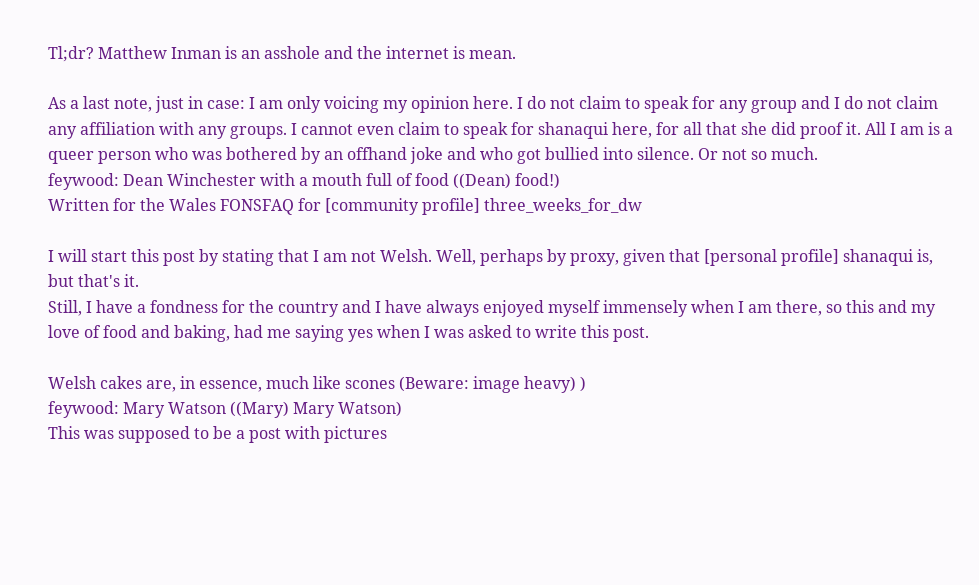Tl;dr? Matthew Inman is an asshole and the internet is mean.

As a last note, just in case: I am only voicing my opinion here. I do not claim to speak for any group and I do not claim any affiliation with any groups. I cannot even claim to speak for shanaqui here, for all that she did proof it. All I am is a queer person who was bothered by an offhand joke and who got bullied into silence. Or not so much.
feywood: Dean Winchester with a mouth full of food ((Dean) food!)
Written for the Wales FONSFAQ for [community profile] three_weeks_for_dw

I will start this post by stating that I am not Welsh. Well, perhaps by proxy, given that [personal profile] shanaqui is, but that's it.
Still, I have a fondness for the country and I have always enjoyed myself immensely when I am there, so this and my love of food and baking, had me saying yes when I was asked to write this post.

Welsh cakes are, in essence, much like scones (Beware: image heavy) )
feywood: Mary Watson ((Mary) Mary Watson)
This was supposed to be a post with pictures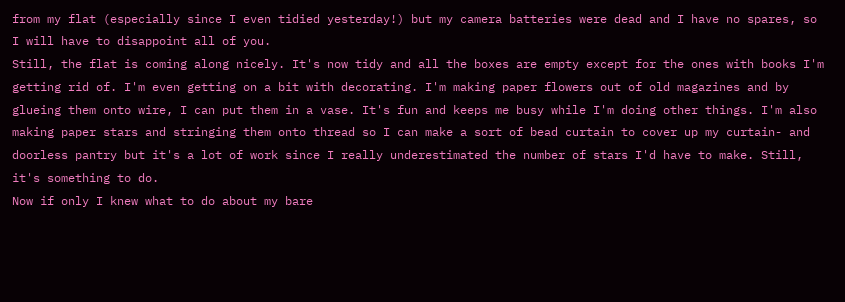from my flat (especially since I even tidied yesterday!) but my camera batteries were dead and I have no spares, so I will have to disappoint all of you.
Still, the flat is coming along nicely. It's now tidy and all the boxes are empty except for the ones with books I'm getting rid of. I'm even getting on a bit with decorating. I'm making paper flowers out of old magazines and by glueing them onto wire, I can put them in a vase. It's fun and keeps me busy while I'm doing other things. I'm also making paper stars and stringing them onto thread so I can make a sort of bead curtain to cover up my curtain- and doorless pantry but it's a lot of work since I really underestimated the number of stars I'd have to make. Still, it's something to do.
Now if only I knew what to do about my bare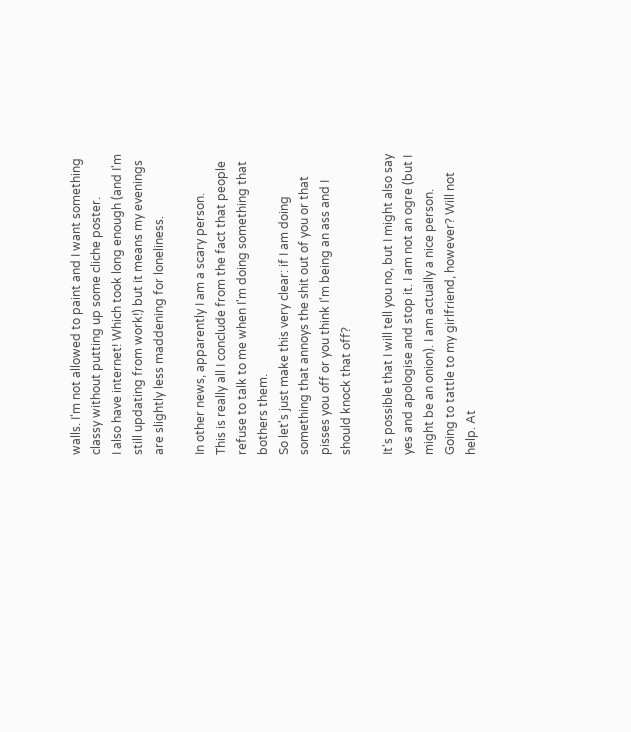walls. I'm not allowed to paint and I want something classy without putting up some cliche poster.
I also have internet! Which took long enough (and I'm still updating from work!) but it means my evenings are slightly less maddening for loneliness.

In other news, apparently I am a scary person.
This is really all I conclude from the fact that people refuse to talk to me when I'm doing something that bothers them.
So let's just make this very clear: if I am doing something that annoys the shit out of you or that pisses you off or you think I'm being an ass and I should knock that off?

It's possible that I will tell you no, but I might also say yes and apologise and stop it. I am not an ogre (but I might be an onion). I am actually a nice person.
Going to tattle to my girlfriend, however? Will not help. At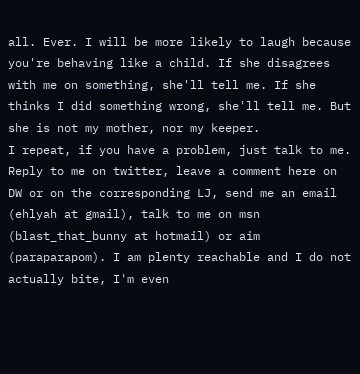all. Ever. I will be more likely to laugh because you're behaving like a child. If she disagrees with me on something, she'll tell me. If she thinks I did something wrong, she'll tell me. But she is not my mother, nor my keeper.
I repeat, if you have a problem, just talk to me. Reply to me on twitter, leave a comment here on DW or on the corresponding LJ, send me an email (ehlyah at gmail), talk to me on msn (blast_that_bunny at hotmail) or aim (paraparapom). I am plenty reachable and I do not actually bite, I'm even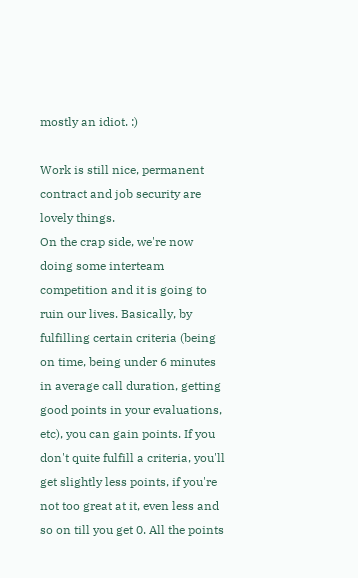mostly an idiot. :)

Work is still nice, permanent contract and job security are lovely things.
On the crap side, we're now doing some interteam competition and it is going to ruin our lives. Basically, by fulfilling certain criteria (being on time, being under 6 minutes in average call duration, getting good points in your evaluations, etc), you can gain points. If you don't quite fulfill a criteria, you'll get slightly less points, if you're not too great at it, even less and so on till you get 0. All the points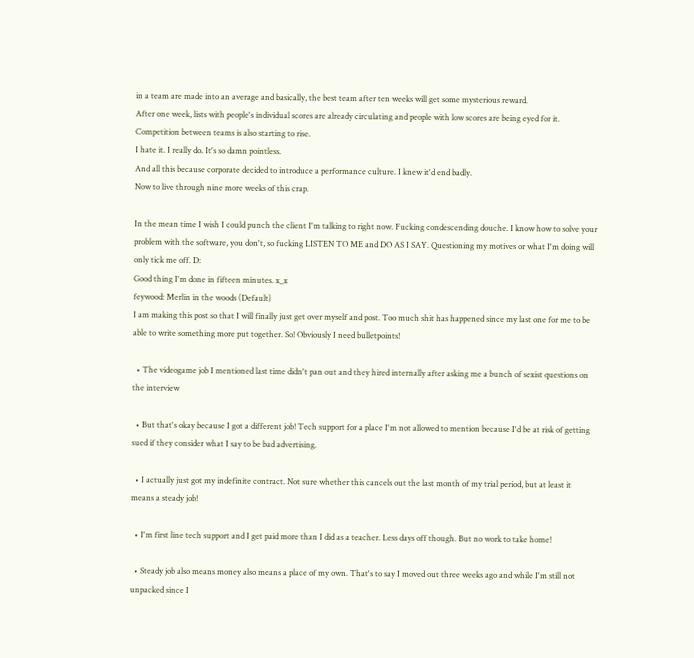in a team are made into an average and basically, the best team after ten weeks will get some mysterious reward.
After one week, lists with people's individual scores are already circulating and people with low scores are being eyed for it. Competition between teams is also starting to rise.
I hate it. I really do. It's so damn pointless.
And all this because corporate decided to introduce a performance culture. I knew it'd end badly.
Now to live through nine more weeks of this crap.

In the mean time I wish I could punch the client I'm talking to right now. Fucking condescending douche. I know how to solve your problem with the software, you don't, so fucking LISTEN TO ME and DO AS I SAY. Questioning my motives or what I'm doing will only tick me off. D:
Good thing I'm done in fifteen minutes. x_x
feywood: Merlin in the woods (Default)
I am making this post so that I will finally just get over myself and post. Too much shit has happened since my last one for me to be able to write something more put together. So! Obviously I need bulletpoints!

  • The videogame job I mentioned last time didn't pan out and they hired internally after asking me a bunch of sexist questions on the interview

  • But that's okay because I got a different job! Tech support for a place I'm not allowed to mention because I'd be at risk of getting sued if they consider what I say to be bad advertising.

  • I actually just got my indefinite contract. Not sure whether this cancels out the last month of my trial period, but at least it means a steady job!

  • I'm first line tech support and I get paid more than I did as a teacher. Less days off though. But no work to take home!

  • Steady job also means money also means a place of my own. That's to say I moved out three weeks ago and while I'm still not unpacked since I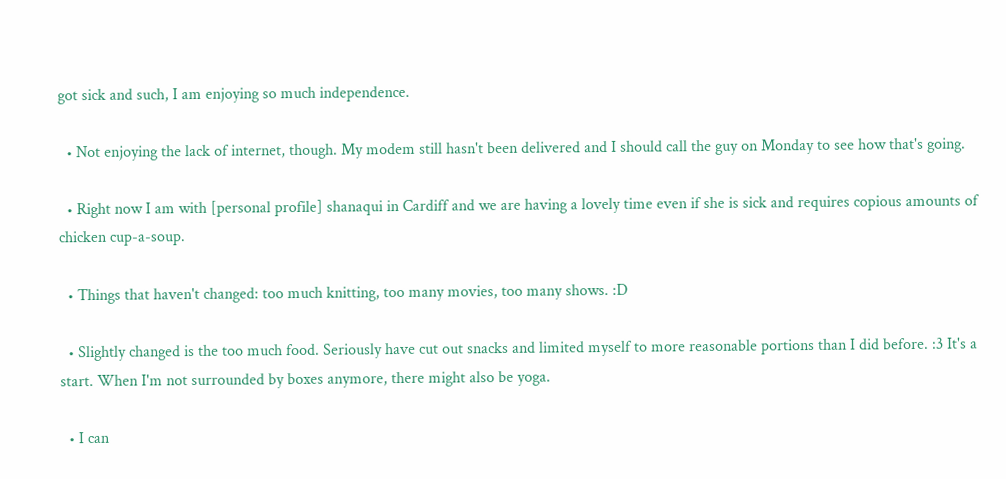got sick and such, I am enjoying so much independence.

  • Not enjoying the lack of internet, though. My modem still hasn't been delivered and I should call the guy on Monday to see how that's going.

  • Right now I am with [personal profile] shanaqui in Cardiff and we are having a lovely time even if she is sick and requires copious amounts of chicken cup-a-soup.

  • Things that haven't changed: too much knitting, too many movies, too many shows. :D

  • Slightly changed is the too much food. Seriously have cut out snacks and limited myself to more reasonable portions than I did before. :3 It's a start. When I'm not surrounded by boxes anymore, there might also be yoga.

  • I can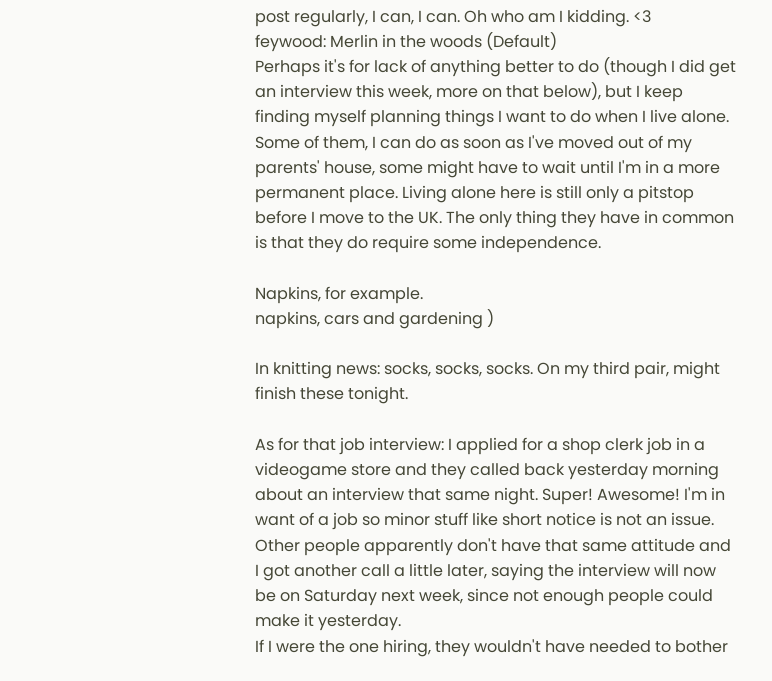post regularly, I can, I can. Oh who am I kidding. <3
feywood: Merlin in the woods (Default)
Perhaps it's for lack of anything better to do (though I did get an interview this week, more on that below), but I keep finding myself planning things I want to do when I live alone.
Some of them, I can do as soon as I've moved out of my parents' house, some might have to wait until I'm in a more permanent place. Living alone here is still only a pitstop before I move to the UK. The only thing they have in common is that they do require some independence.

Napkins, for example.
napkins, cars and gardening )

In knitting news: socks, socks, socks. On my third pair, might finish these tonight.

As for that job interview: I applied for a shop clerk job in a videogame store and they called back yesterday morning about an interview that same night. Super! Awesome! I'm in want of a job so minor stuff like short notice is not an issue. Other people apparently don't have that same attitude and I got another call a little later, saying the interview will now be on Saturday next week, since not enough people could make it yesterday.
If I were the one hiring, they wouldn't have needed to bother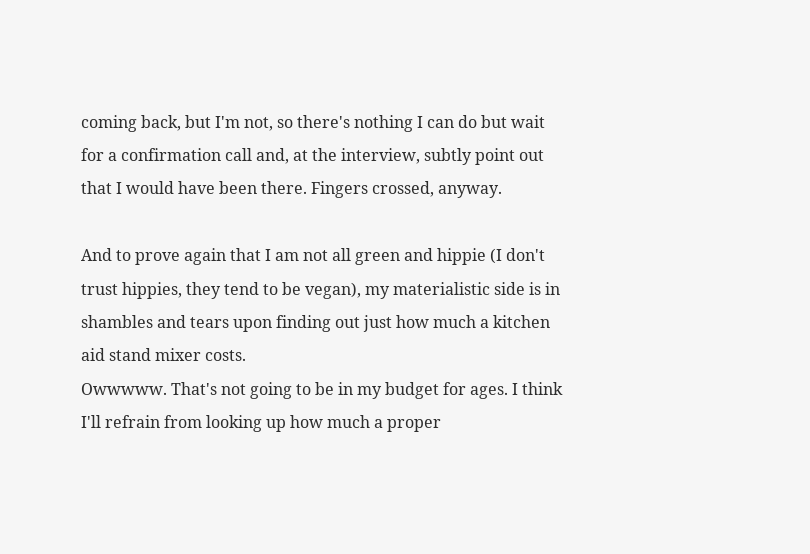coming back, but I'm not, so there's nothing I can do but wait for a confirmation call and, at the interview, subtly point out that I would have been there. Fingers crossed, anyway.

And to prove again that I am not all green and hippie (I don't trust hippies, they tend to be vegan), my materialistic side is in shambles and tears upon finding out just how much a kitchen aid stand mixer costs.
Owwwww. That's not going to be in my budget for ages. I think I'll refrain from looking up how much a proper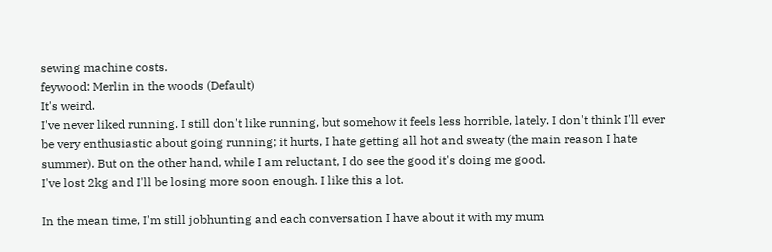sewing machine costs.
feywood: Merlin in the woods (Default)
It's weird.
I've never liked running. I still don't like running, but somehow it feels less horrible, lately. I don't think I'll ever be very enthusiastic about going running; it hurts, I hate getting all hot and sweaty (the main reason I hate summer). But on the other hand, while I am reluctant, I do see the good it's doing me good.
I've lost 2kg and I'll be losing more soon enough. I like this a lot.

In the mean time, I'm still jobhunting and each conversation I have about it with my mum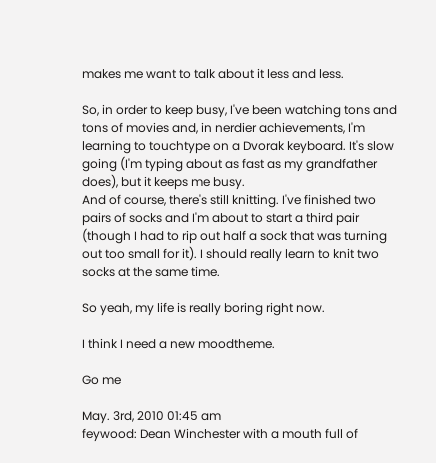makes me want to talk about it less and less.

So, in order to keep busy, I've been watching tons and tons of movies and, in nerdier achievements, I'm learning to touchtype on a Dvorak keyboard. It's slow going (I'm typing about as fast as my grandfather does), but it keeps me busy.
And of course, there's still knitting. I've finished two pairs of socks and I'm about to start a third pair (though I had to rip out half a sock that was turning out too small for it). I should really learn to knit two socks at the same time.

So yeah, my life is really boring right now.

I think I need a new moodtheme.

Go me

May. 3rd, 2010 01:45 am
feywood: Dean Winchester with a mouth full of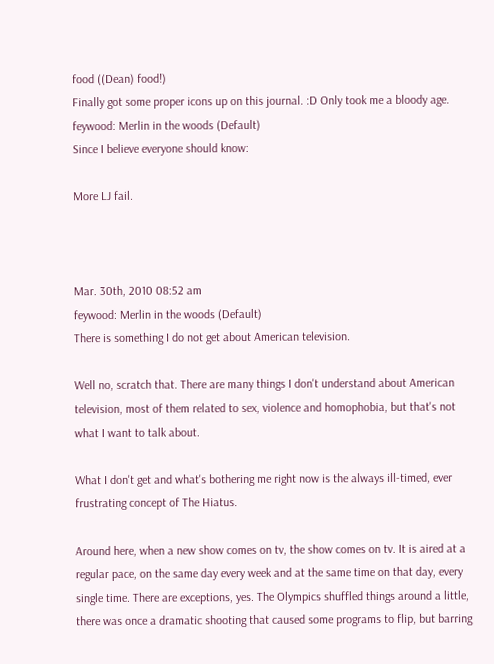food ((Dean) food!)
Finally got some proper icons up on this journal. :D Only took me a bloody age.
feywood: Merlin in the woods (Default)
Since I believe everyone should know:

More LJ fail.



Mar. 30th, 2010 08:52 am
feywood: Merlin in the woods (Default)
There is something I do not get about American television.

Well no, scratch that. There are many things I don't understand about American television, most of them related to sex, violence and homophobia, but that's not what I want to talk about.

What I don't get and what's bothering me right now is the always ill-timed, ever frustrating concept of The Hiatus.

Around here, when a new show comes on tv, the show comes on tv. It is aired at a regular pace, on the same day every week and at the same time on that day, every single time. There are exceptions, yes. The Olympics shuffled things around a little, there was once a dramatic shooting that caused some programs to flip, but barring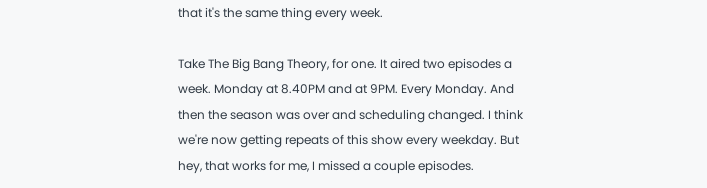that it's the same thing every week.

Take The Big Bang Theory, for one. It aired two episodes a week. Monday at 8.40PM and at 9PM. Every Monday. And then the season was over and scheduling changed. I think we're now getting repeats of this show every weekday. But hey, that works for me, I missed a couple episodes.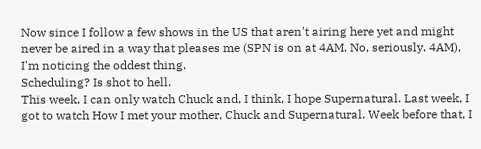Now since I follow a few shows in the US that aren't airing here yet and might never be aired in a way that pleases me (SPN is on at 4AM. No, seriously. 4AM), I'm noticing the oddest thing.
Scheduling? Is shot to hell.
This week, I can only watch Chuck and, I think, I hope Supernatural. Last week, I got to watch How I met your mother, Chuck and Supernatural. Week before that, I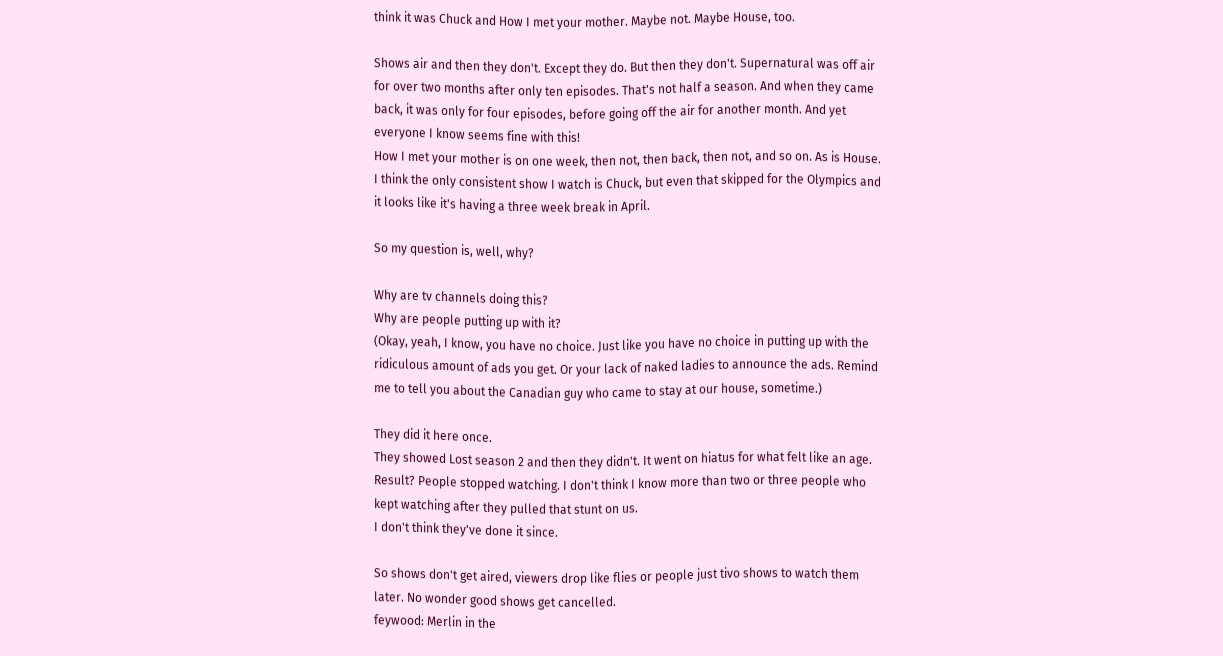think it was Chuck and How I met your mother. Maybe not. Maybe House, too.

Shows air and then they don't. Except they do. But then they don't. Supernatural was off air for over two months after only ten episodes. That's not half a season. And when they came back, it was only for four episodes, before going off the air for another month. And yet everyone I know seems fine with this!
How I met your mother is on one week, then not, then back, then not, and so on. As is House. I think the only consistent show I watch is Chuck, but even that skipped for the Olympics and it looks like it's having a three week break in April.

So my question is, well, why?

Why are tv channels doing this?
Why are people putting up with it?
(Okay, yeah, I know, you have no choice. Just like you have no choice in putting up with the ridiculous amount of ads you get. Or your lack of naked ladies to announce the ads. Remind me to tell you about the Canadian guy who came to stay at our house, sometime.)

They did it here once.
They showed Lost season 2 and then they didn't. It went on hiatus for what felt like an age. Result? People stopped watching. I don't think I know more than two or three people who kept watching after they pulled that stunt on us.
I don't think they've done it since.

So shows don't get aired, viewers drop like flies or people just tivo shows to watch them later. No wonder good shows get cancelled.
feywood: Merlin in the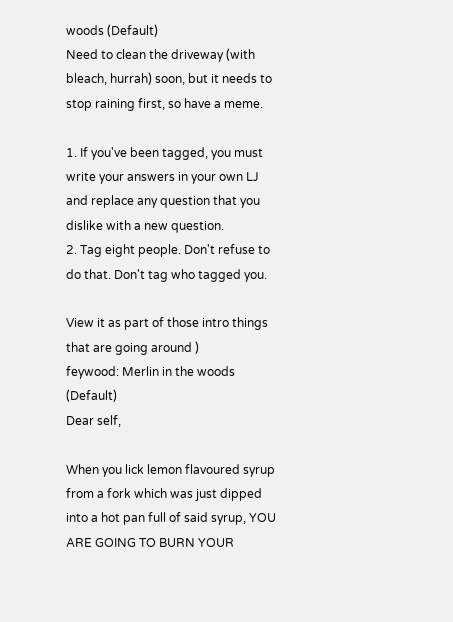woods (Default)
Need to clean the driveway (with bleach, hurrah) soon, but it needs to stop raining first, so have a meme.

1. If you've been tagged, you must write your answers in your own LJ and replace any question that you dislike with a new question.
2. Tag eight people. Don't refuse to do that. Don't tag who tagged you.

View it as part of those intro things that are going around )
feywood: Merlin in the woods (Default)
Dear self,

When you lick lemon flavoured syrup from a fork which was just dipped into a hot pan full of said syrup, YOU ARE GOING TO BURN YOUR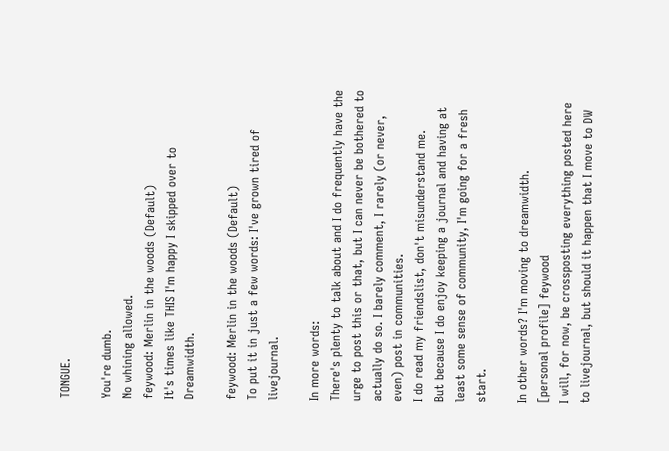TONGUE.

You're dumb.
No whining allowed.
feywood: Merlin in the woods (Default)
It's times like THIS I'm happy I skipped over to Dreamwidth.

feywood: Merlin in the woods (Default)
To put it in just a few words: I've grown tired of livejournal.

In more words:
There's plenty to talk about and I do frequently have the urge to post this or that, but I can never be bothered to actually do so. I barely comment, I rarely (or never, even) post in communities.
I do read my friendslist, don't misunderstand me.
But because I do enjoy keeping a journal and having at least some sense of community, I'm going for a fresh start.

In other words? I'm moving to dreamwidth.
[personal profile] feywood
I will, for now, be crossposting everything posted here to livejournal, but should it happen that I move to DW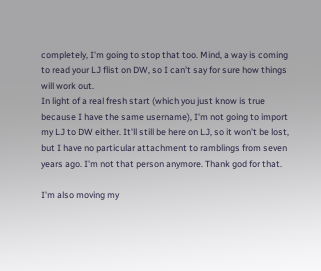completely, I'm going to stop that too. Mind, a way is coming to read your LJ flist on DW, so I can't say for sure how things will work out.
In light of a real fresh start (which you just know is true because I have the same username), I'm not going to import my LJ to DW either. It'll still be here on LJ, so it won't be lost, but I have no particular attachment to ramblings from seven years ago. I'm not that person anymore. Thank god for that.

I'm also moving my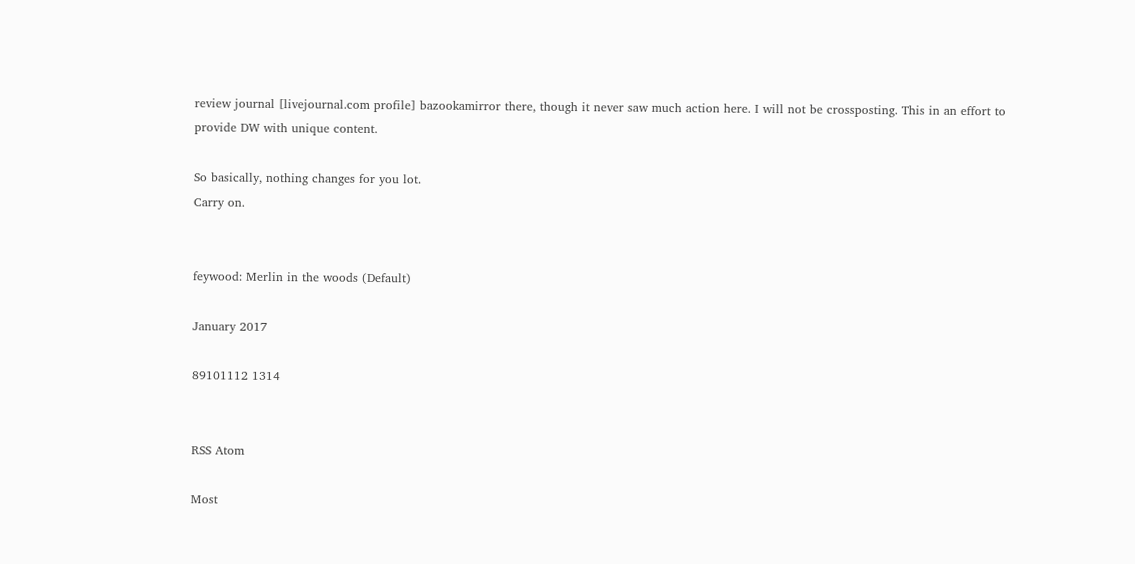review journal [livejournal.com profile] bazookamirror there, though it never saw much action here. I will not be crossposting. This in an effort to provide DW with unique content.

So basically, nothing changes for you lot.
Carry on.


feywood: Merlin in the woods (Default)

January 2017

89101112 1314


RSS Atom

Most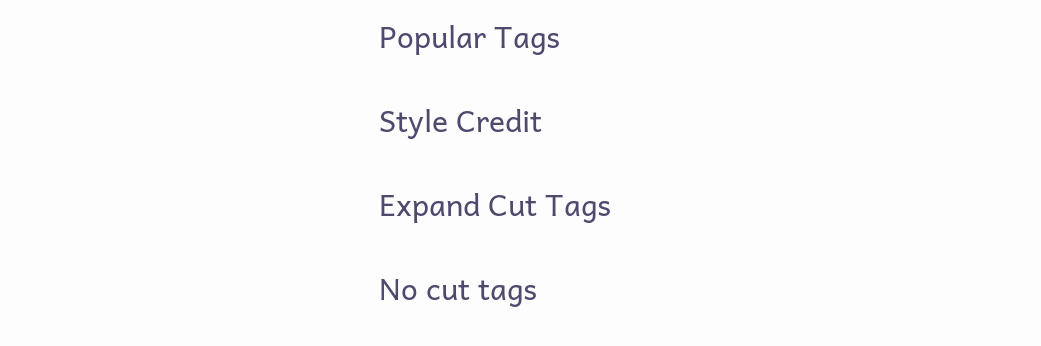Popular Tags

Style Credit

Expand Cut Tags

No cut tags